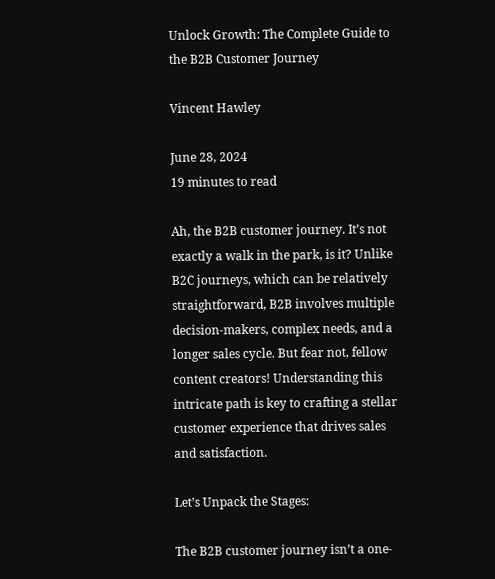Unlock Growth: The Complete Guide to the B2B Customer Journey

Vincent Hawley

June 28, 2024
19 minutes to read

Ah, the B2B customer journey. It’s not exactly a walk in the park, is it? Unlike B2C journeys, which can be relatively straightforward, B2B involves multiple decision-makers, complex needs, and a longer sales cycle. But fear not, fellow content creators! Understanding this intricate path is key to crafting a stellar customer experience that drives sales and satisfaction.

Let’s Unpack the Stages:

The B2B customer journey isn’t a one-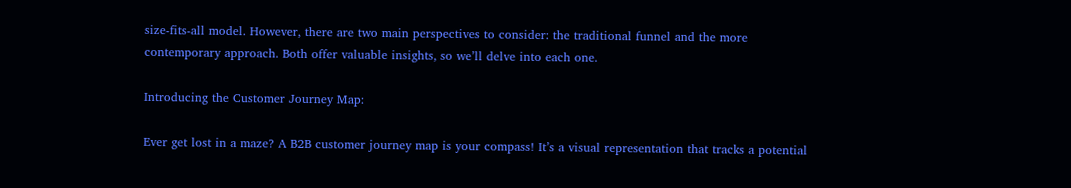size-fits-all model. However, there are two main perspectives to consider: the traditional funnel and the more contemporary approach. Both offer valuable insights, so we’ll delve into each one.

Introducing the Customer Journey Map:

Ever get lost in a maze? A B2B customer journey map is your compass! It’s a visual representation that tracks a potential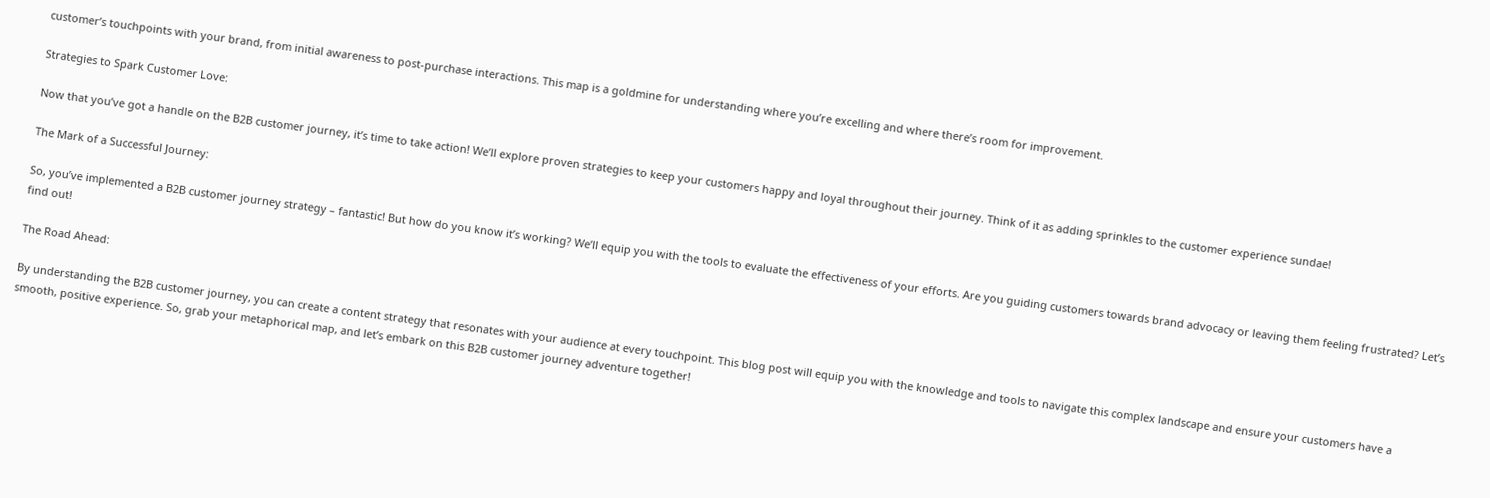customer’s touchpoints with your brand, from initial awareness to post-purchase interactions. This map is a goldmine for understanding where you’re excelling and where there’s room for improvement.

Strategies to Spark Customer Love:

Now that you’ve got a handle on the B2B customer journey, it’s time to take action! We’ll explore proven strategies to keep your customers happy and loyal throughout their journey. Think of it as adding sprinkles to the customer experience sundae!

The Mark of a Successful Journey:

So, you’ve implemented a B2B customer journey strategy – fantastic! But how do you know it’s working? We’ll equip you with the tools to evaluate the effectiveness of your efforts. Are you guiding customers towards brand advocacy or leaving them feeling frustrated? Let’s find out!

The Road Ahead:

By understanding the B2B customer journey, you can create a content strategy that resonates with your audience at every touchpoint. This blog post will equip you with the knowledge and tools to navigate this complex landscape and ensure your customers have a smooth, positive experience. So, grab your metaphorical map, and let’s embark on this B2B customer journey adventure together!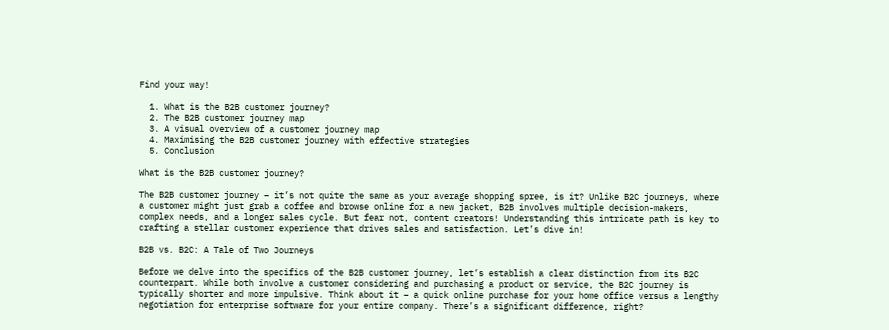Find your way!

  1. What is the B2B customer journey?
  2. The B2B customer journey map
  3. A visual overview of a customer journey map
  4. Maximising the B2B customer journey with effective strategies
  5. Conclusion

What is the B2B customer journey?

The B2B customer journey – it’s not quite the same as your average shopping spree, is it? Unlike B2C journeys, where a customer might just grab a coffee and browse online for a new jacket, B2B involves multiple decision-makers, complex needs, and a longer sales cycle. But fear not, content creators! Understanding this intricate path is key to crafting a stellar customer experience that drives sales and satisfaction. Let’s dive in!

B2B vs. B2C: A Tale of Two Journeys

Before we delve into the specifics of the B2B customer journey, let’s establish a clear distinction from its B2C counterpart. While both involve a customer considering and purchasing a product or service, the B2C journey is typically shorter and more impulsive. Think about it – a quick online purchase for your home office versus a lengthy negotiation for enterprise software for your entire company. There’s a significant difference, right?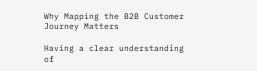Why Mapping the B2B Customer Journey Matters

Having a clear understanding of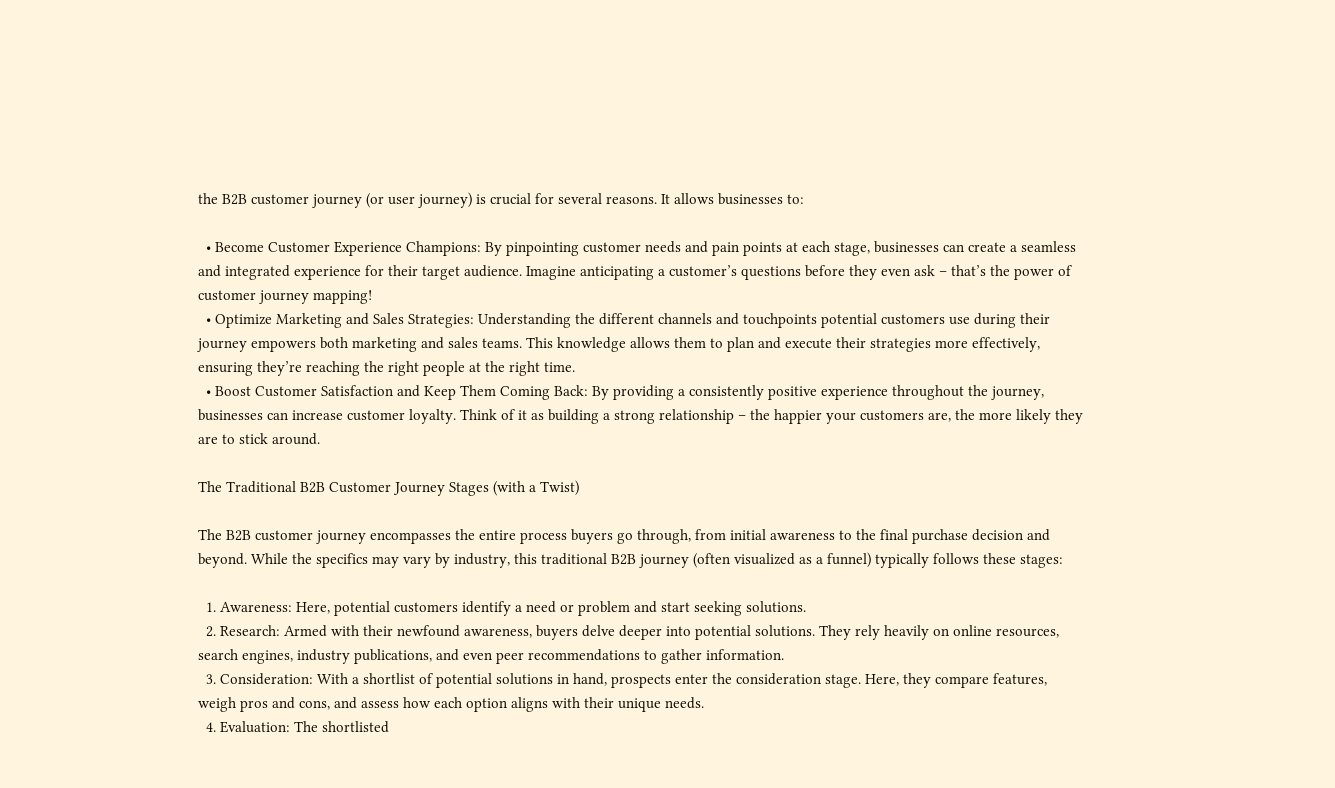the B2B customer journey (or user journey) is crucial for several reasons. It allows businesses to:

  • Become Customer Experience Champions: By pinpointing customer needs and pain points at each stage, businesses can create a seamless and integrated experience for their target audience. Imagine anticipating a customer’s questions before they even ask – that’s the power of customer journey mapping!
  • Optimize Marketing and Sales Strategies: Understanding the different channels and touchpoints potential customers use during their journey empowers both marketing and sales teams. This knowledge allows them to plan and execute their strategies more effectively, ensuring they’re reaching the right people at the right time.
  • Boost Customer Satisfaction and Keep Them Coming Back: By providing a consistently positive experience throughout the journey, businesses can increase customer loyalty. Think of it as building a strong relationship – the happier your customers are, the more likely they are to stick around.

The Traditional B2B Customer Journey Stages (with a Twist)

The B2B customer journey encompasses the entire process buyers go through, from initial awareness to the final purchase decision and beyond. While the specifics may vary by industry, this traditional B2B journey (often visualized as a funnel) typically follows these stages:

  1. Awareness: Here, potential customers identify a need or problem and start seeking solutions.
  2. Research: Armed with their newfound awareness, buyers delve deeper into potential solutions. They rely heavily on online resources, search engines, industry publications, and even peer recommendations to gather information.
  3. Consideration: With a shortlist of potential solutions in hand, prospects enter the consideration stage. Here, they compare features, weigh pros and cons, and assess how each option aligns with their unique needs.
  4. Evaluation: The shortlisted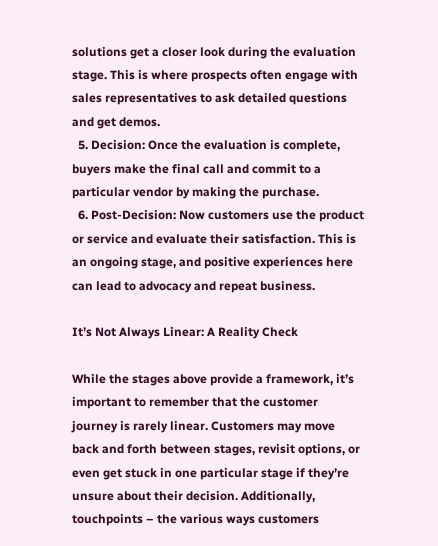solutions get a closer look during the evaluation stage. This is where prospects often engage with sales representatives to ask detailed questions and get demos.
  5. Decision: Once the evaluation is complete, buyers make the final call and commit to a particular vendor by making the purchase.
  6. Post-Decision: Now customers use the product or service and evaluate their satisfaction. This is an ongoing stage, and positive experiences here can lead to advocacy and repeat business.

It’s Not Always Linear: A Reality Check

While the stages above provide a framework, it’s important to remember that the customer journey is rarely linear. Customers may move back and forth between stages, revisit options, or even get stuck in one particular stage if they’re unsure about their decision. Additionally, touchpoints – the various ways customers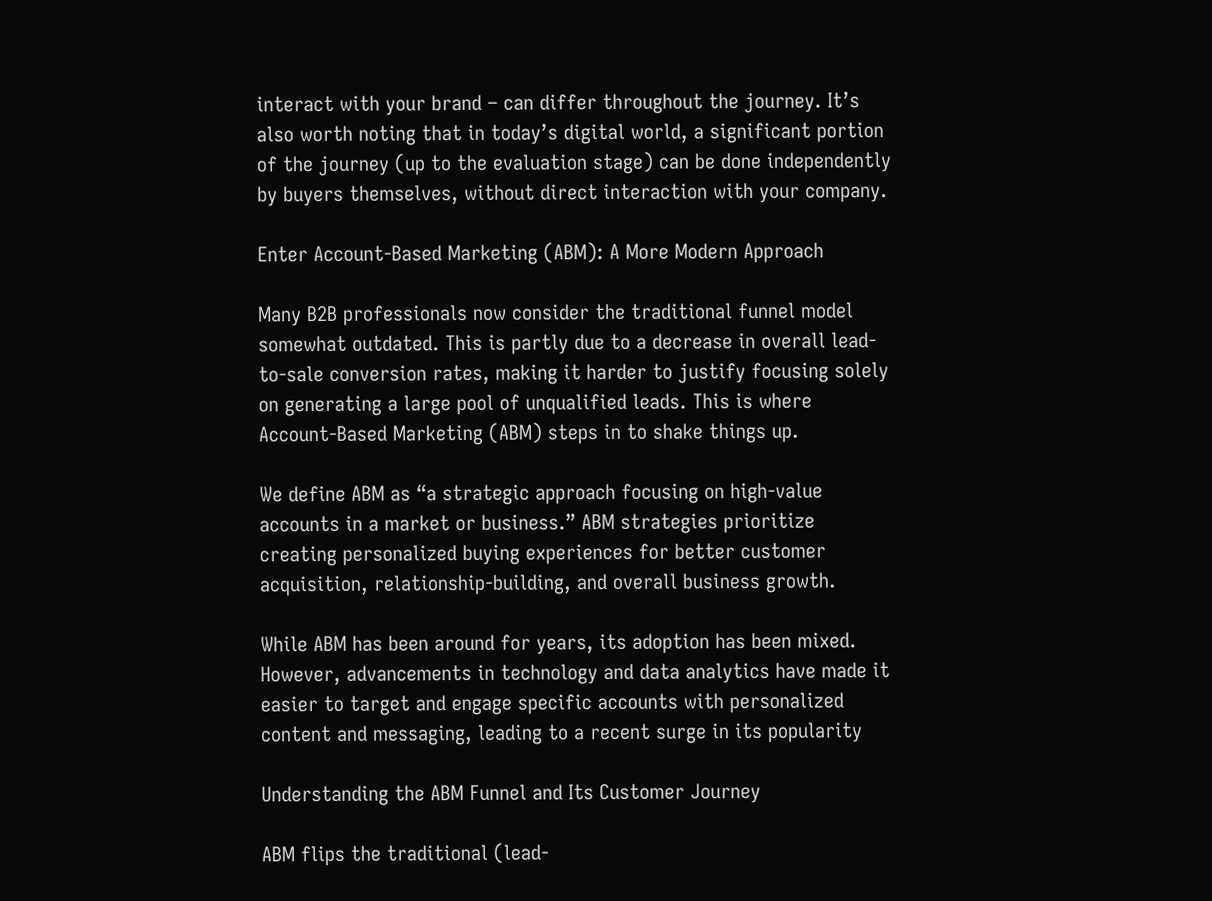interact with your brand – can differ throughout the journey. It’s also worth noting that in today’s digital world, a significant portion of the journey (up to the evaluation stage) can be done independently by buyers themselves, without direct interaction with your company.

Enter Account-Based Marketing (ABM): A More Modern Approach

Many B2B professionals now consider the traditional funnel model somewhat outdated. This is partly due to a decrease in overall lead-to-sale conversion rates, making it harder to justify focusing solely on generating a large pool of unqualified leads. This is where Account-Based Marketing (ABM) steps in to shake things up.

We define ABM as “a strategic approach focusing on high-value accounts in a market or business.” ABM strategies prioritize creating personalized buying experiences for better customer acquisition, relationship-building, and overall business growth.

While ABM has been around for years, its adoption has been mixed. However, advancements in technology and data analytics have made it easier to target and engage specific accounts with personalized content and messaging, leading to a recent surge in its popularity

Understanding the ABM Funnel and Its Customer Journey

ABM flips the traditional (lead-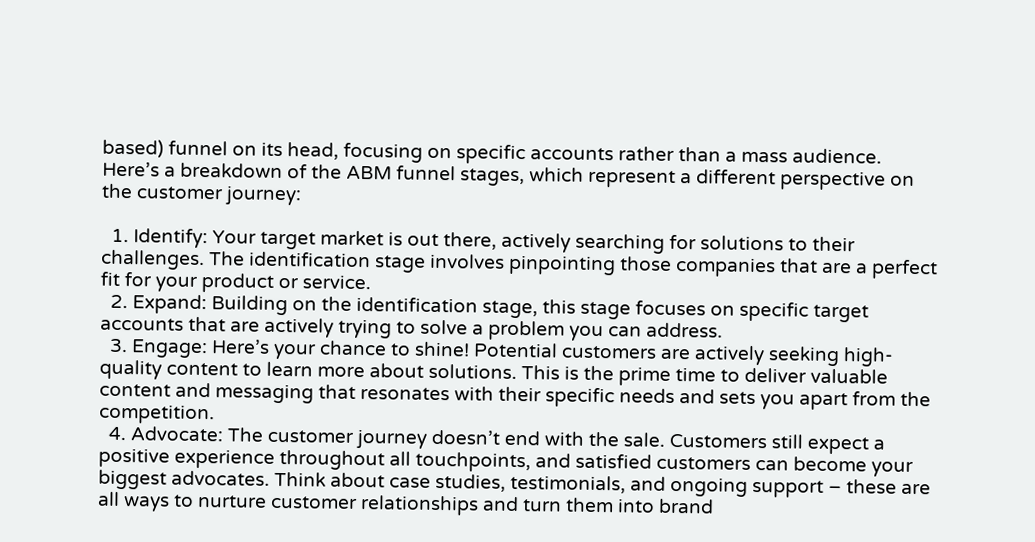based) funnel on its head, focusing on specific accounts rather than a mass audience. Here’s a breakdown of the ABM funnel stages, which represent a different perspective on the customer journey:

  1. Identify: Your target market is out there, actively searching for solutions to their challenges. The identification stage involves pinpointing those companies that are a perfect fit for your product or service.
  2. Expand: Building on the identification stage, this stage focuses on specific target accounts that are actively trying to solve a problem you can address.
  3. Engage: Here’s your chance to shine! Potential customers are actively seeking high-quality content to learn more about solutions. This is the prime time to deliver valuable content and messaging that resonates with their specific needs and sets you apart from the competition.
  4. Advocate: The customer journey doesn’t end with the sale. Customers still expect a positive experience throughout all touchpoints, and satisfied customers can become your biggest advocates. Think about case studies, testimonials, and ongoing support – these are all ways to nurture customer relationships and turn them into brand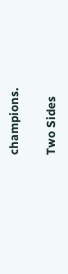champions.

Two Sides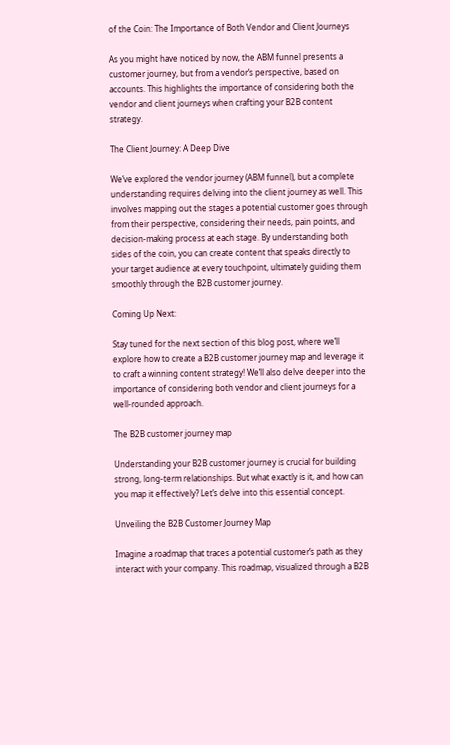of the Coin: The Importance of Both Vendor and Client Journeys

As you might have noticed by now, the ABM funnel presents a customer journey, but from a vendor’s perspective, based on accounts. This highlights the importance of considering both the vendor and client journeys when crafting your B2B content strategy.

The Client Journey: A Deep Dive

We’ve explored the vendor journey (ABM funnel), but a complete understanding requires delving into the client journey as well. This involves mapping out the stages a potential customer goes through from their perspective, considering their needs, pain points, and decision-making process at each stage. By understanding both sides of the coin, you can create content that speaks directly to your target audience at every touchpoint, ultimately guiding them smoothly through the B2B customer journey.

Coming Up Next:

Stay tuned for the next section of this blog post, where we’ll explore how to create a B2B customer journey map and leverage it to craft a winning content strategy! We’ll also delve deeper into the importance of considering both vendor and client journeys for a well-rounded approach.

The B2B customer journey map

Understanding your B2B customer journey is crucial for building strong, long-term relationships. But what exactly is it, and how can you map it effectively? Let’s delve into this essential concept.

Unveiling the B2B Customer Journey Map

Imagine a roadmap that traces a potential customer’s path as they interact with your company. This roadmap, visualized through a B2B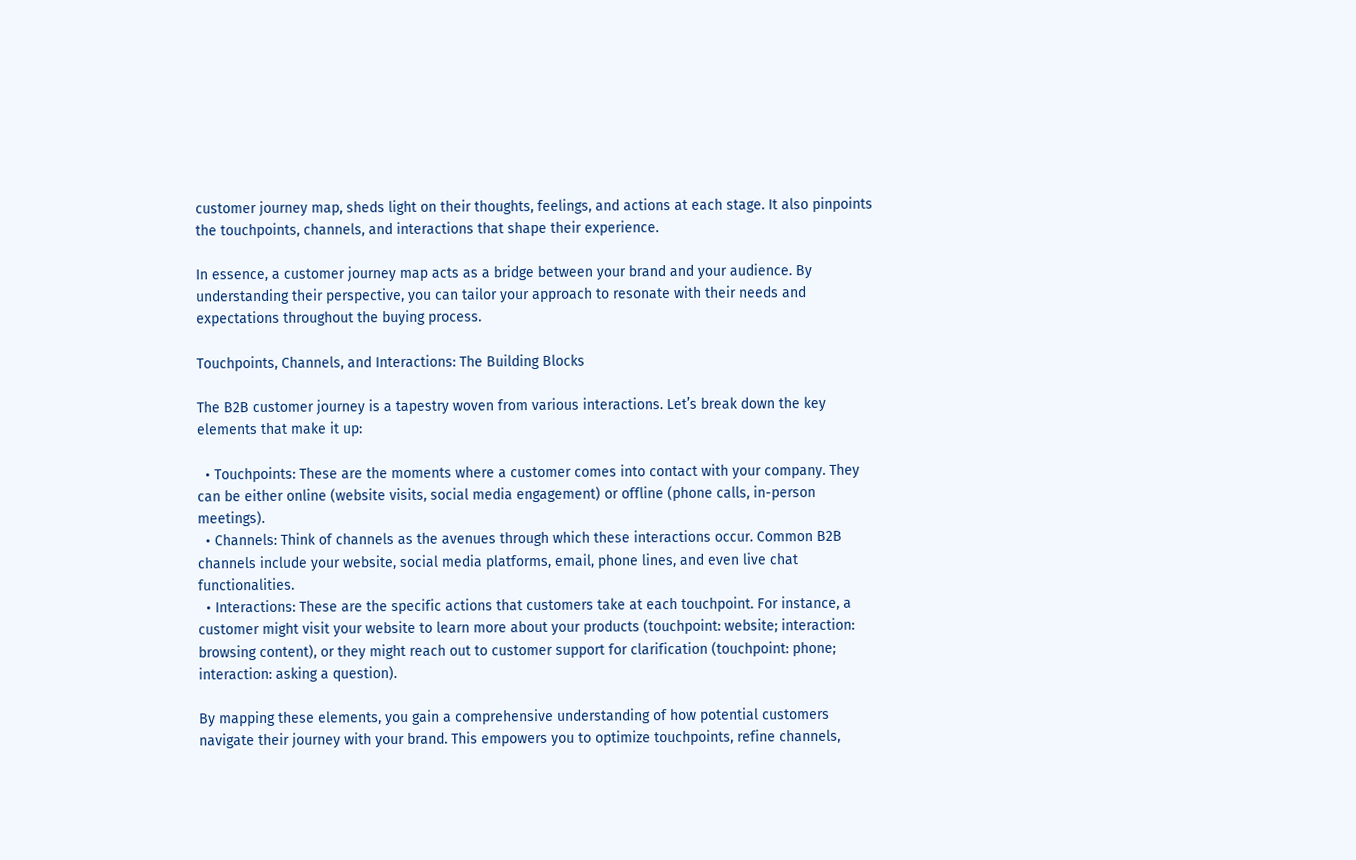customer journey map, sheds light on their thoughts, feelings, and actions at each stage. It also pinpoints the touchpoints, channels, and interactions that shape their experience.

In essence, a customer journey map acts as a bridge between your brand and your audience. By understanding their perspective, you can tailor your approach to resonate with their needs and expectations throughout the buying process.

Touchpoints, Channels, and Interactions: The Building Blocks

The B2B customer journey is a tapestry woven from various interactions. Let’s break down the key elements that make it up:

  • Touchpoints: These are the moments where a customer comes into contact with your company. They can be either online (website visits, social media engagement) or offline (phone calls, in-person meetings).
  • Channels: Think of channels as the avenues through which these interactions occur. Common B2B channels include your website, social media platforms, email, phone lines, and even live chat functionalities.
  • Interactions: These are the specific actions that customers take at each touchpoint. For instance, a customer might visit your website to learn more about your products (touchpoint: website; interaction: browsing content), or they might reach out to customer support for clarification (touchpoint: phone; interaction: asking a question).

By mapping these elements, you gain a comprehensive understanding of how potential customers navigate their journey with your brand. This empowers you to optimize touchpoints, refine channels,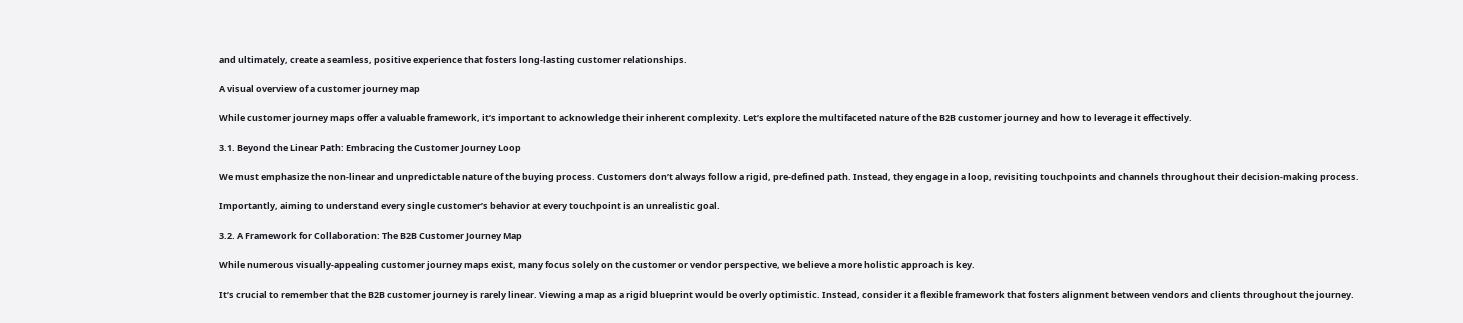and ultimately, create a seamless, positive experience that fosters long-lasting customer relationships.

A visual overview of a customer journey map

While customer journey maps offer a valuable framework, it’s important to acknowledge their inherent complexity. Let’s explore the multifaceted nature of the B2B customer journey and how to leverage it effectively.

3.1. Beyond the Linear Path: Embracing the Customer Journey Loop

We must emphasize the non-linear and unpredictable nature of the buying process. Customers don’t always follow a rigid, pre-defined path. Instead, they engage in a loop, revisiting touchpoints and channels throughout their decision-making process.

Importantly, aiming to understand every single customer’s behavior at every touchpoint is an unrealistic goal.

3.2. A Framework for Collaboration: The B2B Customer Journey Map

While numerous visually-appealing customer journey maps exist, many focus solely on the customer or vendor perspective, we believe a more holistic approach is key.

It’s crucial to remember that the B2B customer journey is rarely linear. Viewing a map as a rigid blueprint would be overly optimistic. Instead, consider it a flexible framework that fosters alignment between vendors and clients throughout the journey.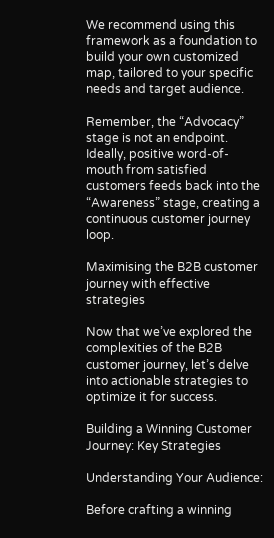We recommend using this framework as a foundation to build your own customized map, tailored to your specific needs and target audience.

Remember, the “Advocacy” stage is not an endpoint. Ideally, positive word-of-mouth from satisfied customers feeds back into the “Awareness” stage, creating a continuous customer journey loop.

Maximising the B2B customer journey with effective strategies

Now that we’ve explored the complexities of the B2B customer journey, let’s delve into actionable strategies to optimize it for success.

Building a Winning Customer Journey: Key Strategies

Understanding Your Audience:

Before crafting a winning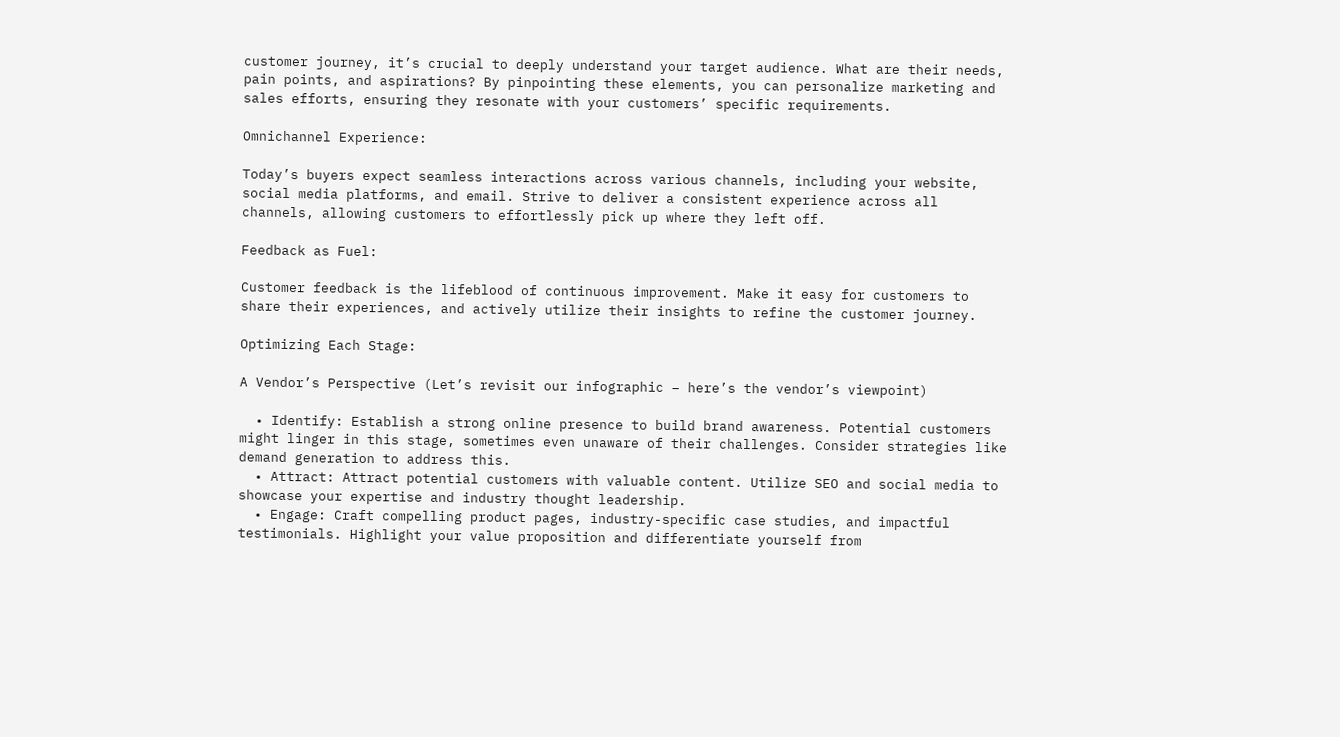customer journey, it’s crucial to deeply understand your target audience. What are their needs, pain points, and aspirations? By pinpointing these elements, you can personalize marketing and sales efforts, ensuring they resonate with your customers’ specific requirements.

Omnichannel Experience:

Today’s buyers expect seamless interactions across various channels, including your website, social media platforms, and email. Strive to deliver a consistent experience across all channels, allowing customers to effortlessly pick up where they left off.

Feedback as Fuel:

Customer feedback is the lifeblood of continuous improvement. Make it easy for customers to share their experiences, and actively utilize their insights to refine the customer journey.

Optimizing Each Stage:

A Vendor’s Perspective (Let’s revisit our infographic – here’s the vendor’s viewpoint)

  • Identify: Establish a strong online presence to build brand awareness. Potential customers might linger in this stage, sometimes even unaware of their challenges. Consider strategies like demand generation to address this.
  • Attract: Attract potential customers with valuable content. Utilize SEO and social media to showcase your expertise and industry thought leadership.
  • Engage: Craft compelling product pages, industry-specific case studies, and impactful testimonials. Highlight your value proposition and differentiate yourself from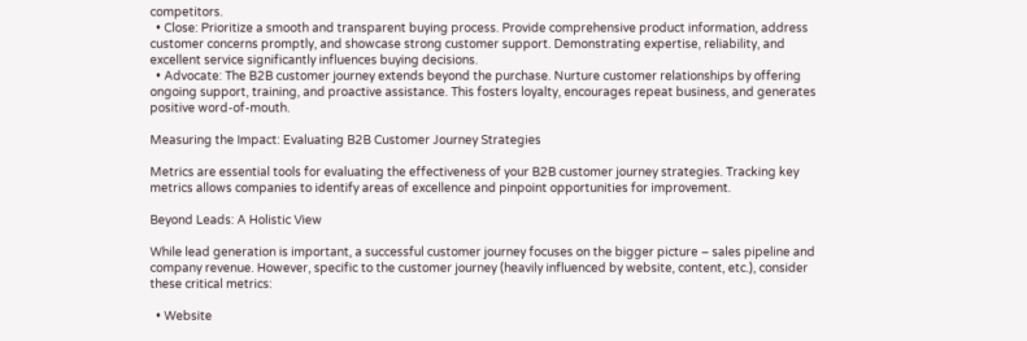competitors.
  • Close: Prioritize a smooth and transparent buying process. Provide comprehensive product information, address customer concerns promptly, and showcase strong customer support. Demonstrating expertise, reliability, and excellent service significantly influences buying decisions.
  • Advocate: The B2B customer journey extends beyond the purchase. Nurture customer relationships by offering ongoing support, training, and proactive assistance. This fosters loyalty, encourages repeat business, and generates positive word-of-mouth.

Measuring the Impact: Evaluating B2B Customer Journey Strategies

Metrics are essential tools for evaluating the effectiveness of your B2B customer journey strategies. Tracking key metrics allows companies to identify areas of excellence and pinpoint opportunities for improvement.

Beyond Leads: A Holistic View

While lead generation is important, a successful customer journey focuses on the bigger picture – sales pipeline and company revenue. However, specific to the customer journey (heavily influenced by website, content, etc.), consider these critical metrics:

  • Website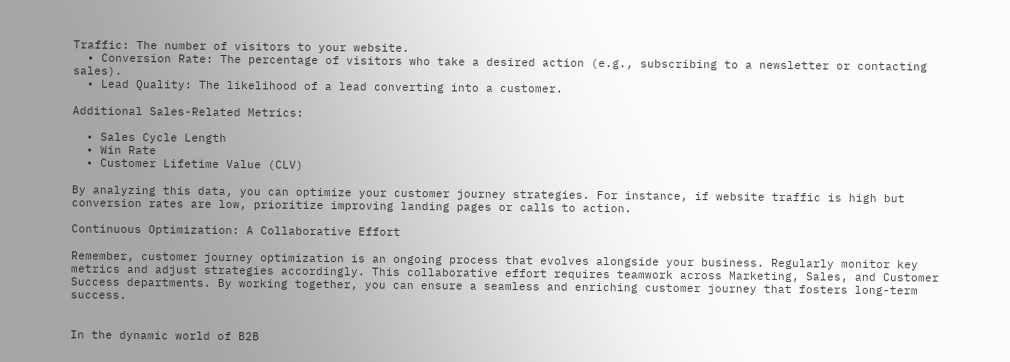Traffic: The number of visitors to your website.
  • Conversion Rate: The percentage of visitors who take a desired action (e.g., subscribing to a newsletter or contacting sales).
  • Lead Quality: The likelihood of a lead converting into a customer.

Additional Sales-Related Metrics:

  • Sales Cycle Length
  • Win Rate
  • Customer Lifetime Value (CLV)

By analyzing this data, you can optimize your customer journey strategies. For instance, if website traffic is high but conversion rates are low, prioritize improving landing pages or calls to action.

Continuous Optimization: A Collaborative Effort

Remember, customer journey optimization is an ongoing process that evolves alongside your business. Regularly monitor key metrics and adjust strategies accordingly. This collaborative effort requires teamwork across Marketing, Sales, and Customer Success departments. By working together, you can ensure a seamless and enriching customer journey that fosters long-term success.


In the dynamic world of B2B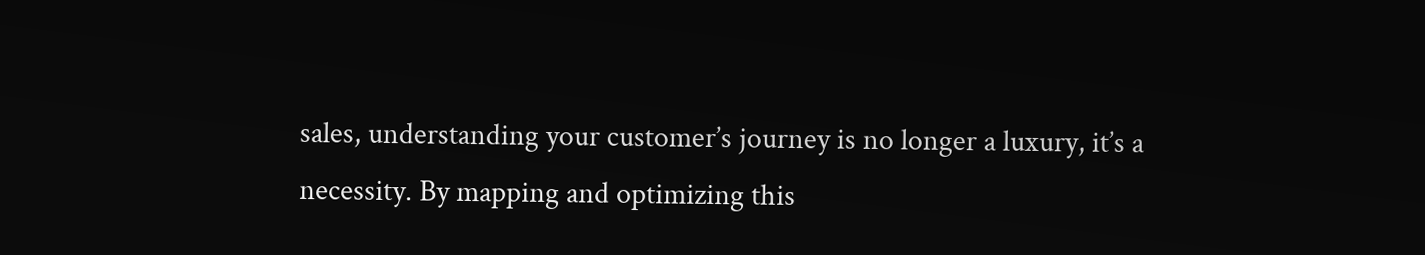sales, understanding your customer’s journey is no longer a luxury, it’s a necessity. By mapping and optimizing this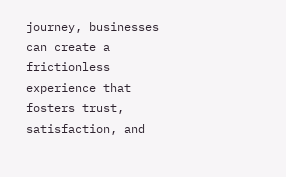journey, businesses can create a frictionless experience that fosters trust, satisfaction, and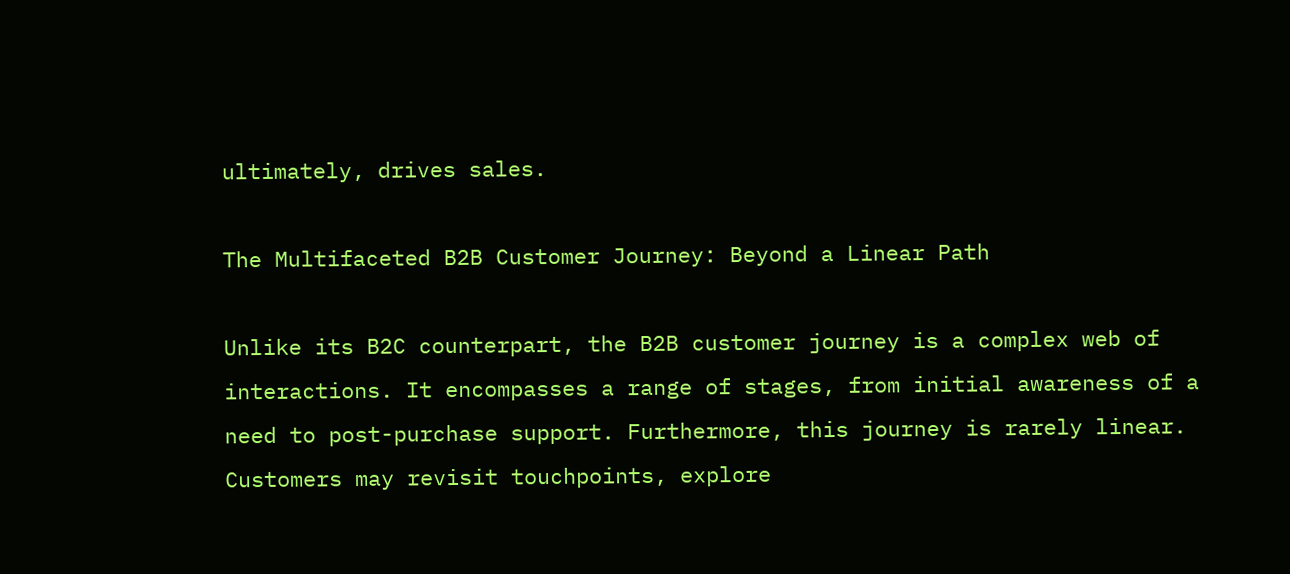ultimately, drives sales.

The Multifaceted B2B Customer Journey: Beyond a Linear Path

Unlike its B2C counterpart, the B2B customer journey is a complex web of interactions. It encompasses a range of stages, from initial awareness of a need to post-purchase support. Furthermore, this journey is rarely linear. Customers may revisit touchpoints, explore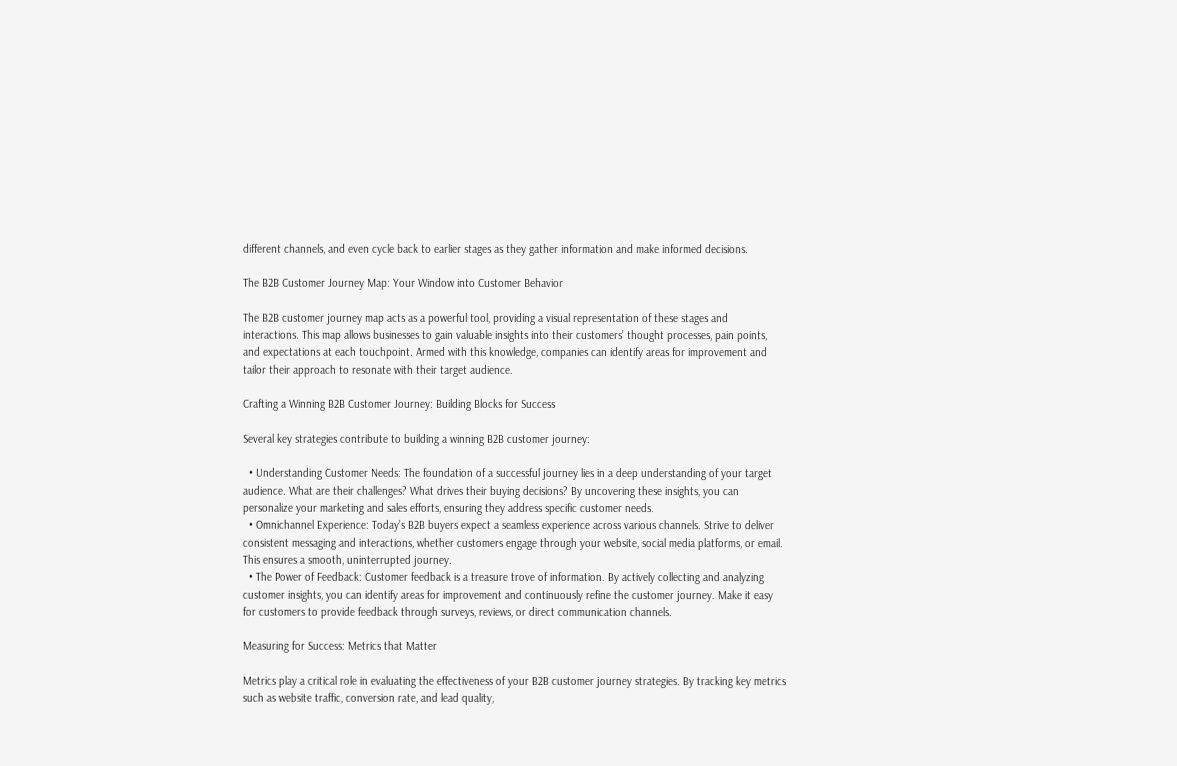different channels, and even cycle back to earlier stages as they gather information and make informed decisions.

The B2B Customer Journey Map: Your Window into Customer Behavior

The B2B customer journey map acts as a powerful tool, providing a visual representation of these stages and interactions. This map allows businesses to gain valuable insights into their customers’ thought processes, pain points, and expectations at each touchpoint. Armed with this knowledge, companies can identify areas for improvement and tailor their approach to resonate with their target audience.

Crafting a Winning B2B Customer Journey: Building Blocks for Success

Several key strategies contribute to building a winning B2B customer journey:

  • Understanding Customer Needs: The foundation of a successful journey lies in a deep understanding of your target audience. What are their challenges? What drives their buying decisions? By uncovering these insights, you can personalize your marketing and sales efforts, ensuring they address specific customer needs.
  • Omnichannel Experience: Today’s B2B buyers expect a seamless experience across various channels. Strive to deliver consistent messaging and interactions, whether customers engage through your website, social media platforms, or email. This ensures a smooth, uninterrupted journey.
  • The Power of Feedback: Customer feedback is a treasure trove of information. By actively collecting and analyzing customer insights, you can identify areas for improvement and continuously refine the customer journey. Make it easy for customers to provide feedback through surveys, reviews, or direct communication channels.

Measuring for Success: Metrics that Matter

Metrics play a critical role in evaluating the effectiveness of your B2B customer journey strategies. By tracking key metrics such as website traffic, conversion rate, and lead quality,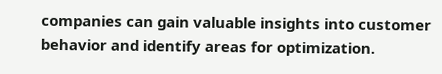companies can gain valuable insights into customer behavior and identify areas for optimization.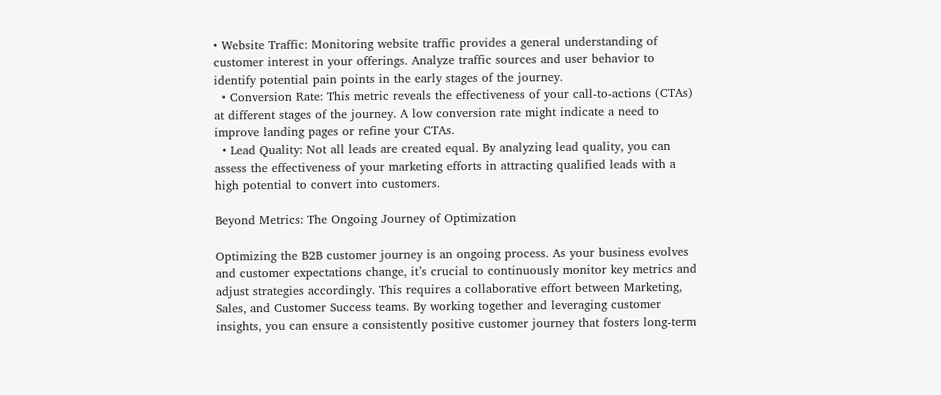• Website Traffic: Monitoring website traffic provides a general understanding of customer interest in your offerings. Analyze traffic sources and user behavior to identify potential pain points in the early stages of the journey.
  • Conversion Rate: This metric reveals the effectiveness of your call-to-actions (CTAs) at different stages of the journey. A low conversion rate might indicate a need to improve landing pages or refine your CTAs.
  • Lead Quality: Not all leads are created equal. By analyzing lead quality, you can assess the effectiveness of your marketing efforts in attracting qualified leads with a high potential to convert into customers.

Beyond Metrics: The Ongoing Journey of Optimization

Optimizing the B2B customer journey is an ongoing process. As your business evolves and customer expectations change, it’s crucial to continuously monitor key metrics and adjust strategies accordingly. This requires a collaborative effort between Marketing, Sales, and Customer Success teams. By working together and leveraging customer insights, you can ensure a consistently positive customer journey that fosters long-term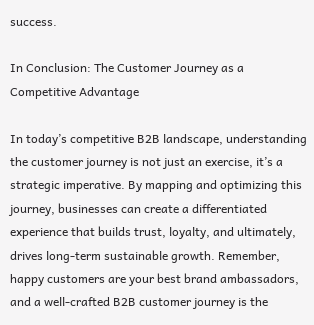success.

In Conclusion: The Customer Journey as a Competitive Advantage

In today’s competitive B2B landscape, understanding the customer journey is not just an exercise, it’s a strategic imperative. By mapping and optimizing this journey, businesses can create a differentiated experience that builds trust, loyalty, and ultimately, drives long-term sustainable growth. Remember, happy customers are your best brand ambassadors, and a well-crafted B2B customer journey is the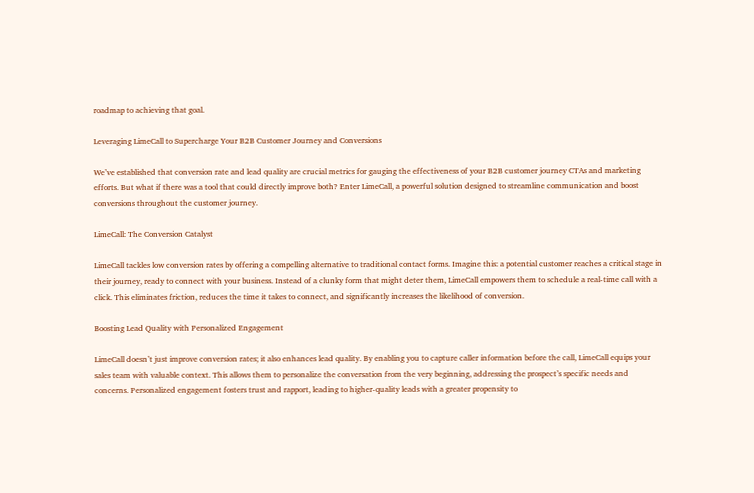roadmap to achieving that goal.

Leveraging LimeCall to Supercharge Your B2B Customer Journey and Conversions

We’ve established that conversion rate and lead quality are crucial metrics for gauging the effectiveness of your B2B customer journey CTAs and marketing efforts. But what if there was a tool that could directly improve both? Enter LimeCall, a powerful solution designed to streamline communication and boost conversions throughout the customer journey.

LimeCall: The Conversion Catalyst

LimeCall tackles low conversion rates by offering a compelling alternative to traditional contact forms. Imagine this: a potential customer reaches a critical stage in their journey, ready to connect with your business. Instead of a clunky form that might deter them, LimeCall empowers them to schedule a real-time call with a click. This eliminates friction, reduces the time it takes to connect, and significantly increases the likelihood of conversion.

Boosting Lead Quality with Personalized Engagement

LimeCall doesn’t just improve conversion rates; it also enhances lead quality. By enabling you to capture caller information before the call, LimeCall equips your sales team with valuable context. This allows them to personalize the conversation from the very beginning, addressing the prospect’s specific needs and concerns. Personalized engagement fosters trust and rapport, leading to higher-quality leads with a greater propensity to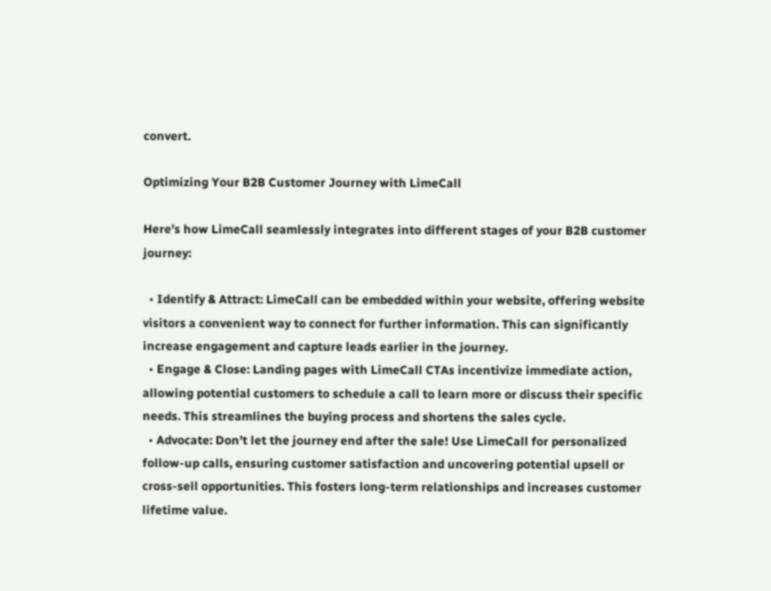convert.

Optimizing Your B2B Customer Journey with LimeCall

Here’s how LimeCall seamlessly integrates into different stages of your B2B customer journey:

  • Identify & Attract: LimeCall can be embedded within your website, offering website visitors a convenient way to connect for further information. This can significantly increase engagement and capture leads earlier in the journey.
  • Engage & Close: Landing pages with LimeCall CTAs incentivize immediate action, allowing potential customers to schedule a call to learn more or discuss their specific needs. This streamlines the buying process and shortens the sales cycle.
  • Advocate: Don’t let the journey end after the sale! Use LimeCall for personalized follow-up calls, ensuring customer satisfaction and uncovering potential upsell or cross-sell opportunities. This fosters long-term relationships and increases customer lifetime value.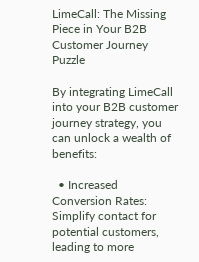LimeCall: The Missing Piece in Your B2B Customer Journey Puzzle

By integrating LimeCall into your B2B customer journey strategy, you can unlock a wealth of benefits:

  • Increased Conversion Rates: Simplify contact for potential customers, leading to more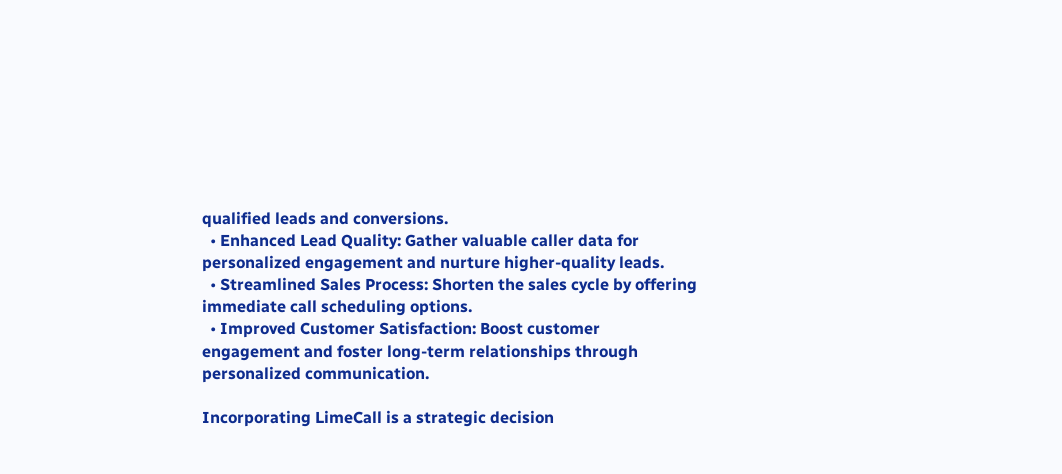qualified leads and conversions.
  • Enhanced Lead Quality: Gather valuable caller data for personalized engagement and nurture higher-quality leads.
  • Streamlined Sales Process: Shorten the sales cycle by offering immediate call scheduling options.
  • Improved Customer Satisfaction: Boost customer engagement and foster long-term relationships through personalized communication.

Incorporating LimeCall is a strategic decision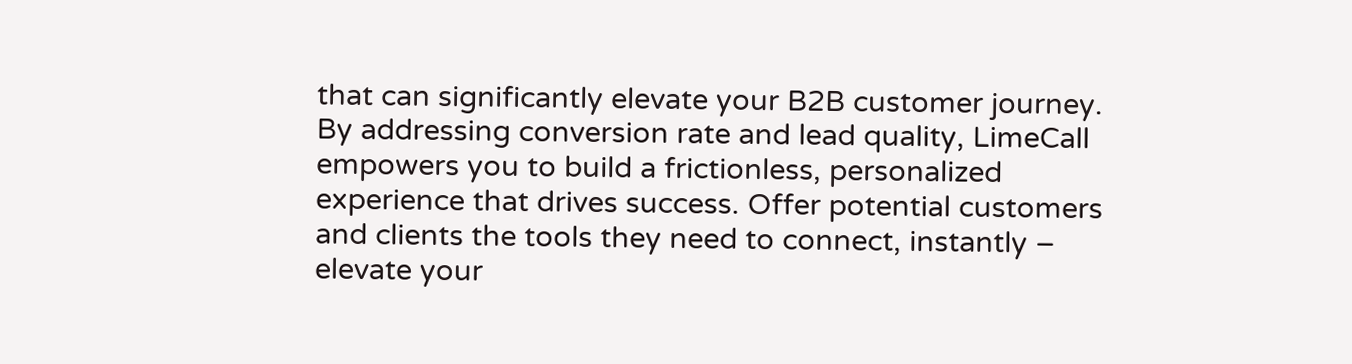that can significantly elevate your B2B customer journey. By addressing conversion rate and lead quality, LimeCall empowers you to build a frictionless, personalized experience that drives success. Offer potential customers and clients the tools they need to connect, instantly – elevate your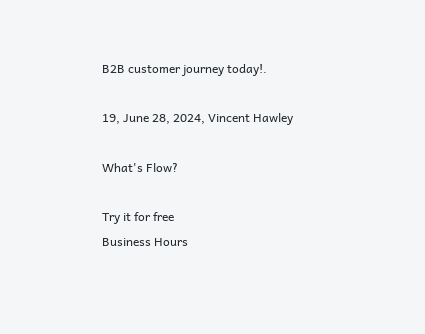B2B customer journey today!.

19, June 28, 2024, Vincent Hawley

What's Flow?

Try it for free
Business Hours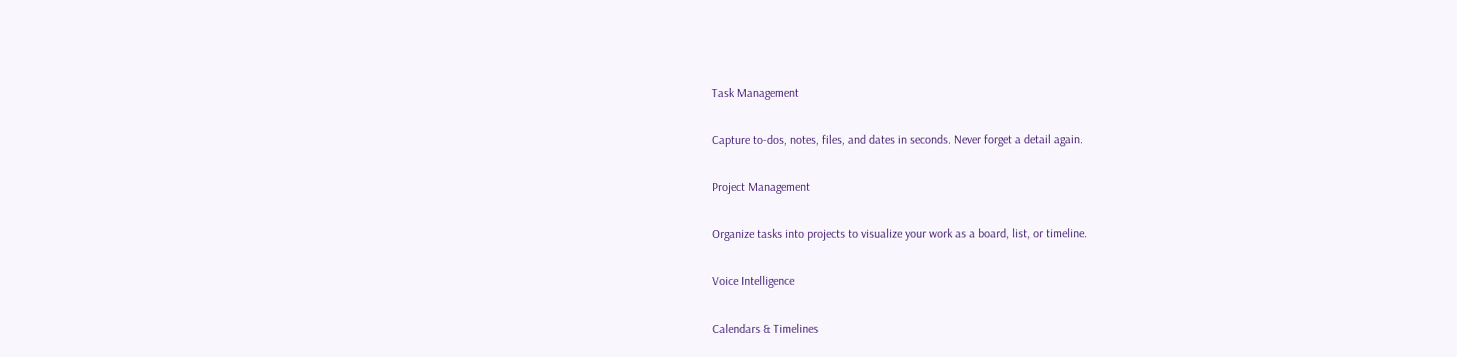Task Management

Capture to-dos, notes, files, and dates in seconds. Never forget a detail again.

Project Management

Organize tasks into projects to visualize your work as a board, list, or timeline.

Voice Intelligence

Calendars & Timelines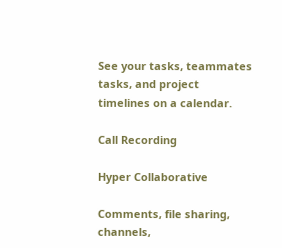See your tasks, teammates tasks, and project timelines on a calendar.

Call Recording

Hyper Collaborative

Comments, file sharing, channels,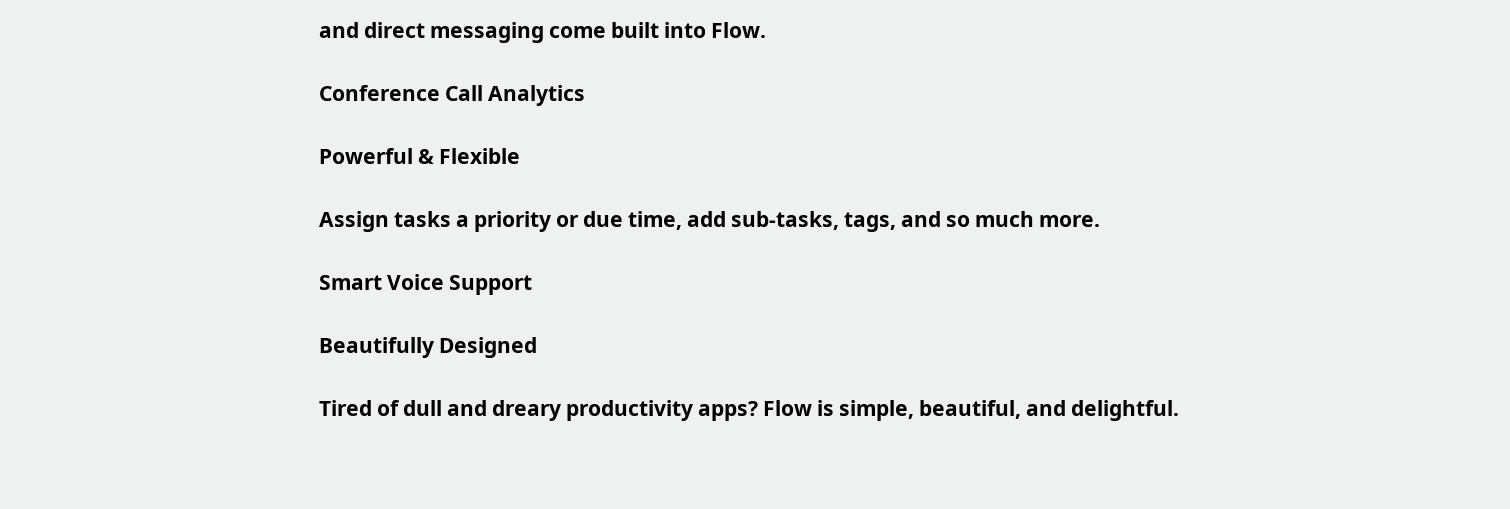and direct messaging come built into Flow.

Conference Call Analytics

Powerful & Flexible

Assign tasks a priority or due time, add sub-tasks, tags, and so much more.

Smart Voice Support

Beautifully Designed

Tired of dull and dreary productivity apps? Flow is simple, beautiful, and delightful.